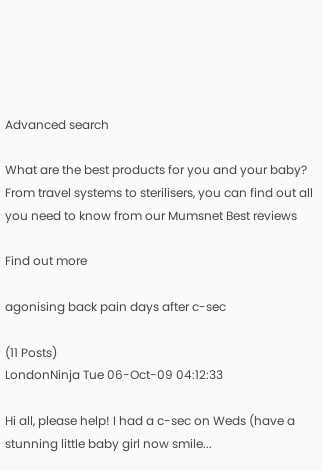Advanced search

What are the best products for you and your baby? From travel systems to sterilisers, you can find out all you need to know from our Mumsnet Best reviews

Find out more

agonising back pain days after c-sec

(11 Posts)
LondonNinja Tue 06-Oct-09 04:12:33

Hi all, please help! I had a c-sec on Weds (have a stunning little baby girl now smile...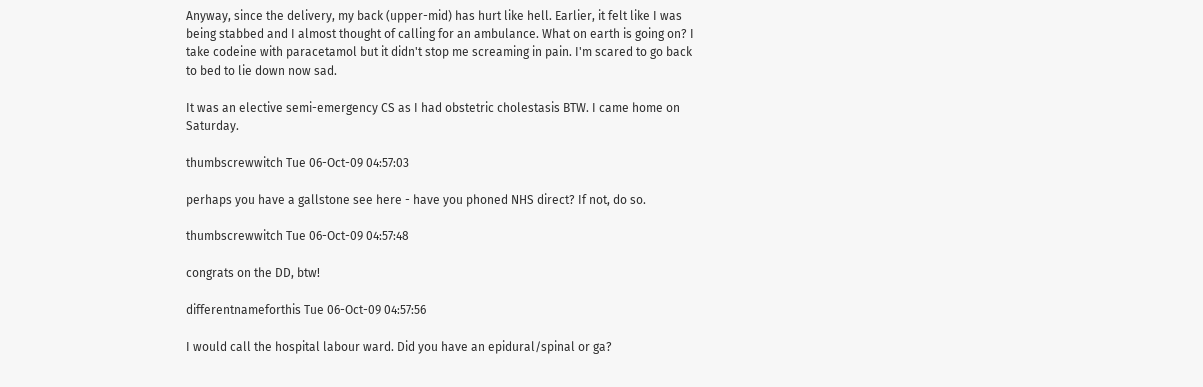Anyway, since the delivery, my back (upper-mid) has hurt like hell. Earlier, it felt like I was being stabbed and I almost thought of calling for an ambulance. What on earth is going on? I take codeine with paracetamol but it didn't stop me screaming in pain. I'm scared to go back to bed to lie down now sad.

It was an elective semi-emergency CS as I had obstetric cholestasis BTW. I came home on Saturday.

thumbscrewwitch Tue 06-Oct-09 04:57:03

perhaps you have a gallstone see here - have you phoned NHS direct? If not, do so.

thumbscrewwitch Tue 06-Oct-09 04:57:48

congrats on the DD, btw!

differentnameforthis Tue 06-Oct-09 04:57:56

I would call the hospital labour ward. Did you have an epidural/spinal or ga?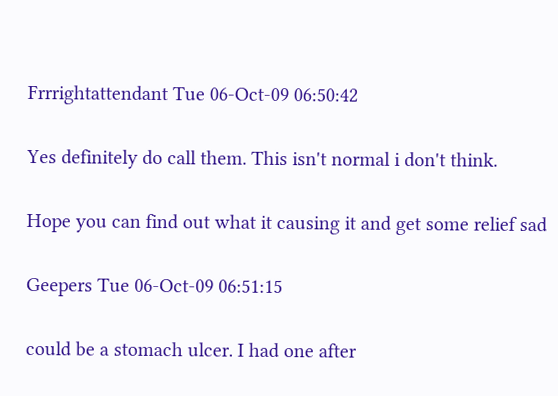Frrrightattendant Tue 06-Oct-09 06:50:42

Yes definitely do call them. This isn't normal i don't think.

Hope you can find out what it causing it and get some relief sad

Geepers Tue 06-Oct-09 06:51:15

could be a stomach ulcer. I had one after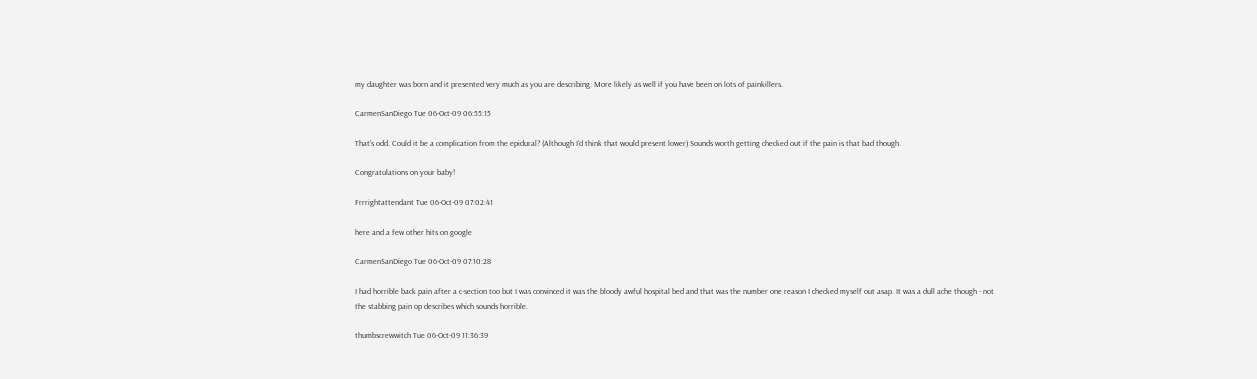my daughter was born and it presented very much as you are describing. More likely as well if you have been on lots of painkillers.

CarmenSanDiego Tue 06-Oct-09 06:55:15

That's odd. Could it be a complication from the epidural? (Although I'd think that would present lower) Sounds worth getting checked out if the pain is that bad though.

Congratulations on your baby!

Frrrightattendant Tue 06-Oct-09 07:02:41

here and a few other hits on google

CarmenSanDiego Tue 06-Oct-09 07:10:28

I had horrible back pain after a c-section too but I was convinced it was the bloody awful hospital bed and that was the number one reason I checked myself out asap. It was a dull ache though - not the stabbing pain op describes which sounds horrible.

thumbscrewwitch Tue 06-Oct-09 11:36:39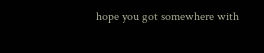hope you got somewhere with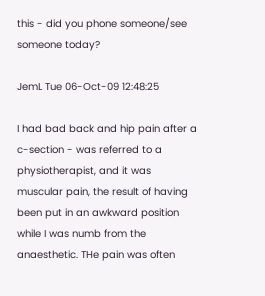this - did you phone someone/see someone today?

JemL Tue 06-Oct-09 12:48:25

I had bad back and hip pain after a c-section - was referred to a physiotherapist, and it was muscular pain, the result of having been put in an awkward position while I was numb from the anaesthetic. THe pain was often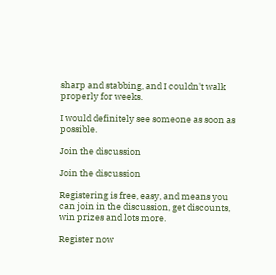sharp and stabbing, and I couldn't walk properly for weeks.

I would definitely see someone as soon as possible.

Join the discussion

Join the discussion

Registering is free, easy, and means you can join in the discussion, get discounts, win prizes and lots more.

Register now